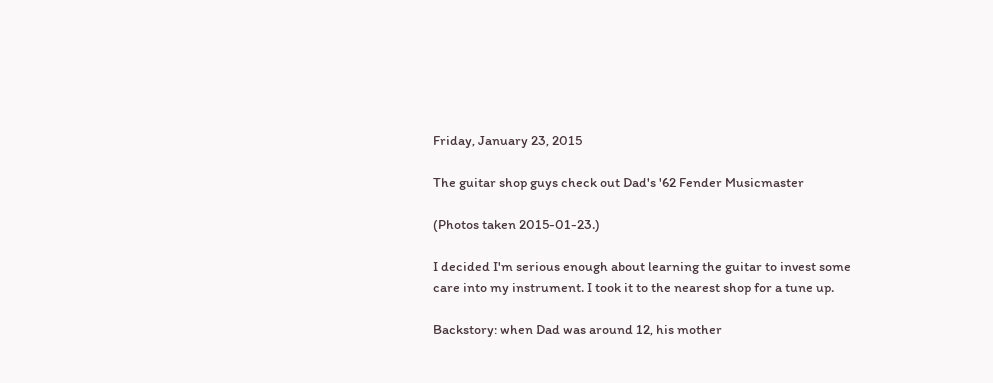Friday, January 23, 2015

The guitar shop guys check out Dad's '62 Fender Musicmaster

(Photos taken 2015-01-23.)

I decided I'm serious enough about learning the guitar to invest some care into my instrument. I took it to the nearest shop for a tune up.

Backstory: when Dad was around 12, his mother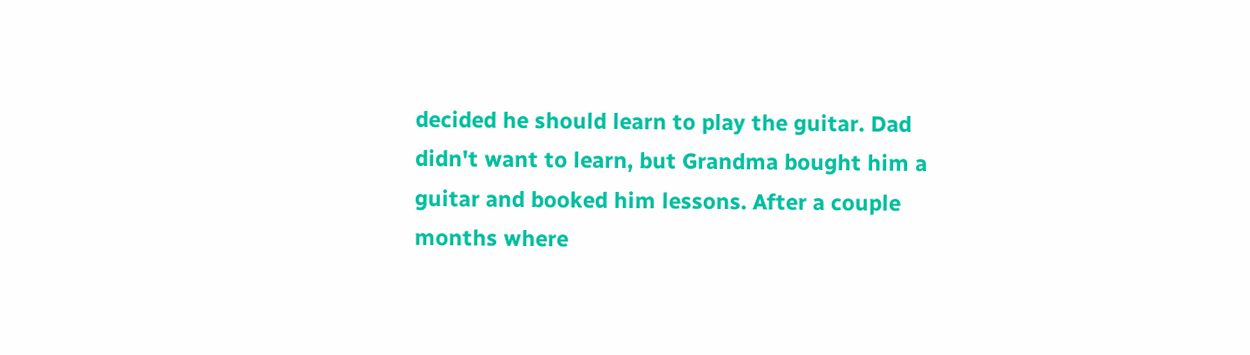decided he should learn to play the guitar. Dad didn't want to learn, but Grandma bought him a guitar and booked him lessons. After a couple months where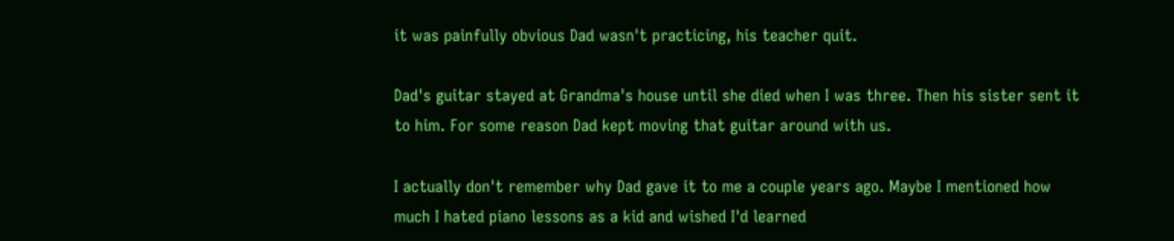it was painfully obvious Dad wasn't practicing, his teacher quit.

Dad's guitar stayed at Grandma's house until she died when I was three. Then his sister sent it to him. For some reason Dad kept moving that guitar around with us.

I actually don't remember why Dad gave it to me a couple years ago. Maybe I mentioned how much I hated piano lessons as a kid and wished I'd learned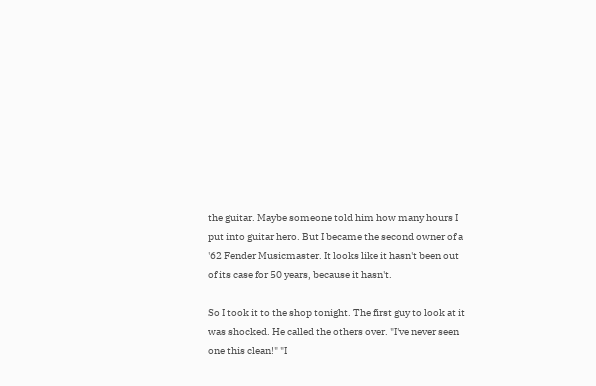the guitar. Maybe someone told him how many hours I put into guitar hero. But I became the second owner of a '62 Fender Musicmaster. It looks like it hasn't been out of its case for 50 years, because it hasn't.

So I took it to the shop tonight. The first guy to look at it was shocked. He called the others over. "I've never seen one this clean!" "I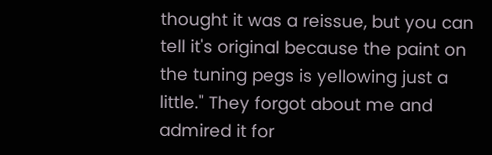thought it was a reissue, but you can tell it's original because the paint on the tuning pegs is yellowing just a little." They forgot about me and admired it for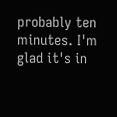probably ten minutes. I'm glad it's in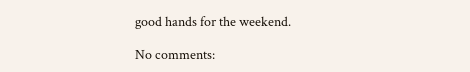good hands for the weekend.

No comments: